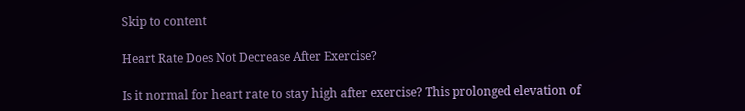Skip to content

Heart Rate Does Not Decrease After Exercise?

Is it normal for heart rate to stay high after exercise? This prolonged elevation of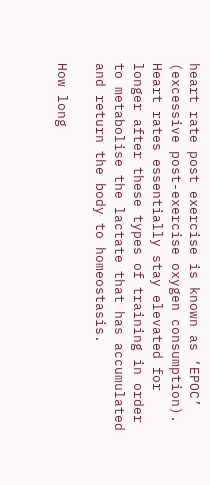heart rate post exercise is known as ‘EPOC’ (excessive post-exercise oxygen consumption). Heart rates essentially stay elevated for longer after these types of training in order to metabolise the lactate that has accumulated and return the body to homeostasis.

How long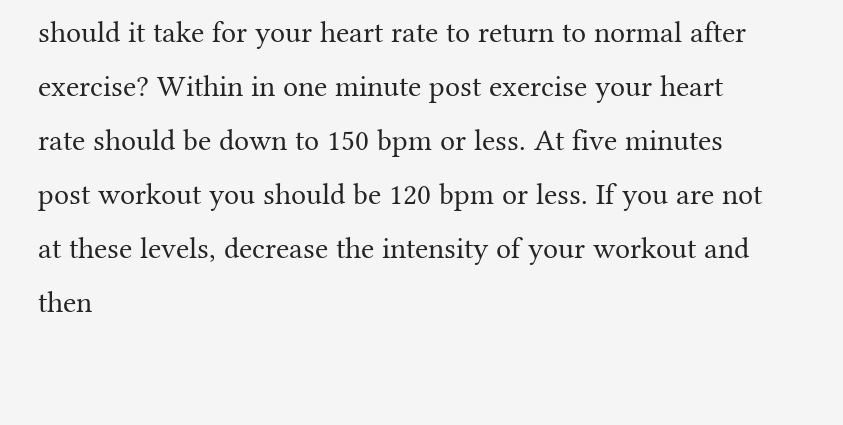should it take for your heart rate to return to normal after exercise? Within in one minute post exercise your heart rate should be down to 150 bpm or less. At five minutes post workout you should be 120 bpm or less. If you are not at these levels, decrease the intensity of your workout and then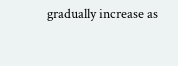gradually increase as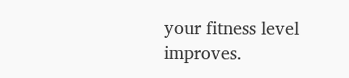your fitness level improves.